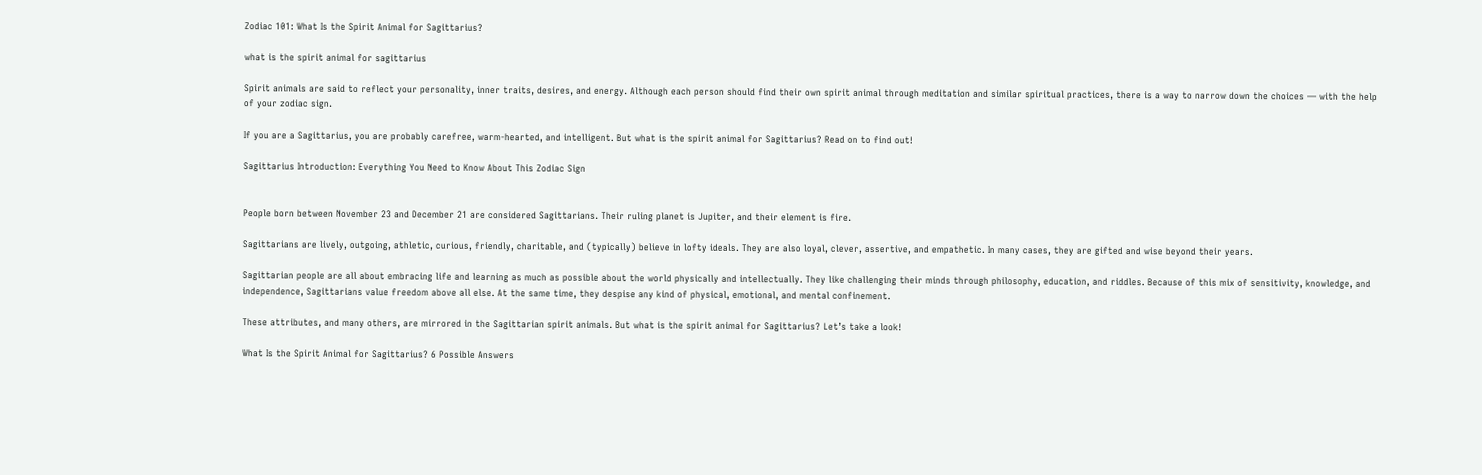Zodiac 101: What Is the Spirit Animal for Sagittarius?

what is the spirit animal for sagittarius

Spirit animals are said to reflect your personality, inner traits, desires, and energy. Although each person should find their own spirit animal through meditation and similar spiritual practices, there is a way to narrow down the choices — with the help of your zodiac sign.

If you are a Sagittarius, you are probably carefree, warm-hearted, and intelligent. But what is the spirit animal for Sagittarius? Read on to find out!

Sagittarius Introduction: Everything You Need to Know About This Zodiac Sign


People born between November 23 and December 21 are considered Sagittarians. Their ruling planet is Jupiter, and their element is fire.

Sagittarians are lively, outgoing, athletic, curious, friendly, charitable, and (typically) believe in lofty ideals. They are also loyal, clever, assertive, and empathetic. In many cases, they are gifted and wise beyond their years.

Sagittarian people are all about embracing life and learning as much as possible about the world physically and intellectually. They like challenging their minds through philosophy, education, and riddles. Because of this mix of sensitivity, knowledge, and independence, Sagittarians value freedom above all else. At the same time, they despise any kind of physical, emotional, and mental confinement.

These attributes, and many others, are mirrored in the Sagittarian spirit animals. But what is the spirit animal for Sagittarius? Let’s take a look!

What Is the Spirit Animal for Sagittarius? 6 Possible Answers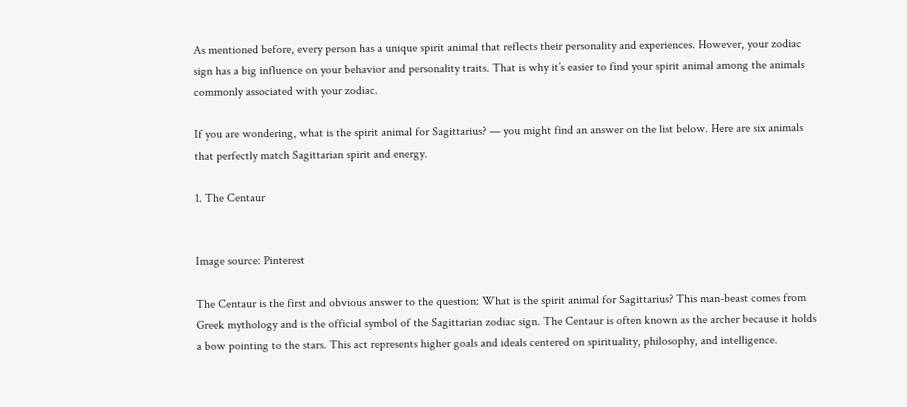As mentioned before, every person has a unique spirit animal that reflects their personality and experiences. However, your zodiac sign has a big influence on your behavior and personality traits. That is why it’s easier to find your spirit animal among the animals commonly associated with your zodiac.

If you are wondering, what is the spirit animal for Sagittarius? — you might find an answer on the list below. Here are six animals that perfectly match Sagittarian spirit and energy.

1. The Centaur


Image source: Pinterest

The Centaur is the first and obvious answer to the question: What is the spirit animal for Sagittarius? This man-beast comes from Greek mythology and is the official symbol of the Sagittarian zodiac sign. The Centaur is often known as the archer because it holds a bow pointing to the stars. This act represents higher goals and ideals centered on spirituality, philosophy, and intelligence.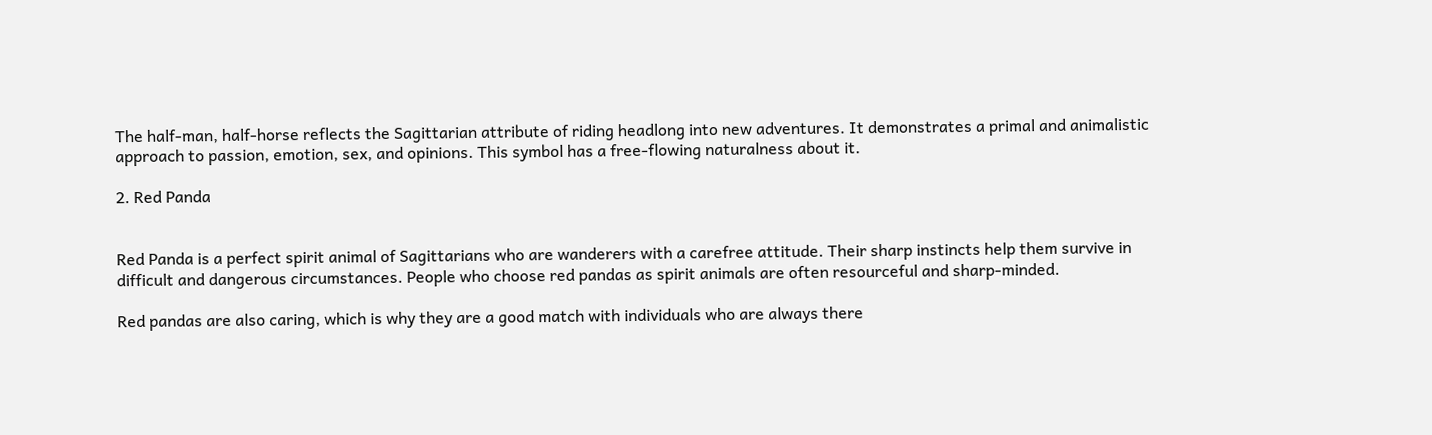The half-man, half-horse reflects the Sagittarian attribute of riding headlong into new adventures. It demonstrates a primal and animalistic approach to passion, emotion, sex, and opinions. This symbol has a free-flowing naturalness about it.

2. Red Panda


Red Panda is a perfect spirit animal of Sagittarians who are wanderers with a carefree attitude. Their sharp instincts help them survive in difficult and dangerous circumstances. People who choose red pandas as spirit animals are often resourceful and sharp-minded.

Red pandas are also caring, which is why they are a good match with individuals who are always there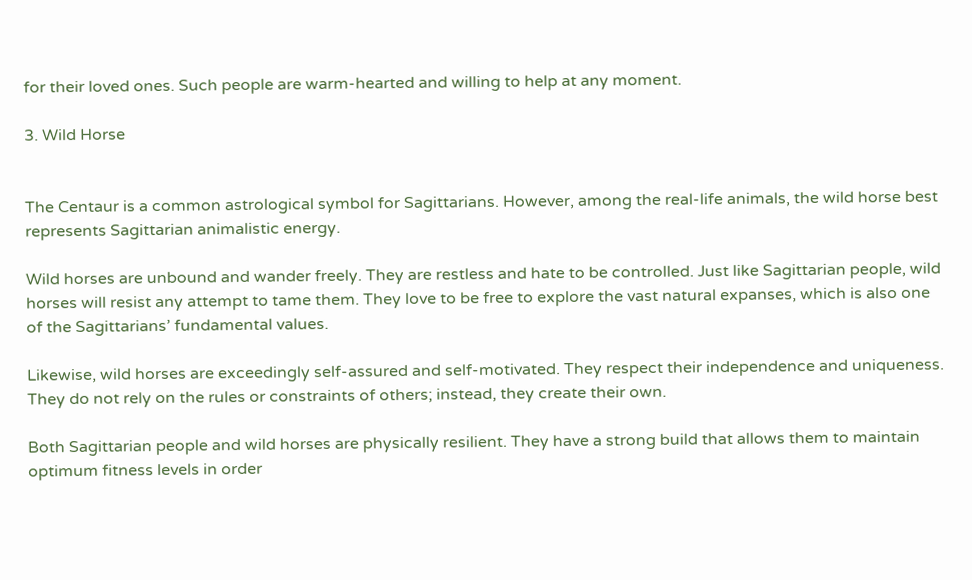for their loved ones. Such people are warm-hearted and willing to help at any moment.

3. Wild Horse


The Centaur is a common astrological symbol for Sagittarians. However, among the real-life animals, the wild horse best represents Sagittarian animalistic energy.

Wild horses are unbound and wander freely. They are restless and hate to be controlled. Just like Sagittarian people, wild horses will resist any attempt to tame them. They love to be free to explore the vast natural expanses, which is also one of the Sagittarians’ fundamental values.

Likewise, wild horses are exceedingly self-assured and self-motivated. They respect their independence and uniqueness. They do not rely on the rules or constraints of others; instead, they create their own.

Both Sagittarian people and wild horses are physically resilient. They have a strong build that allows them to maintain optimum fitness levels in order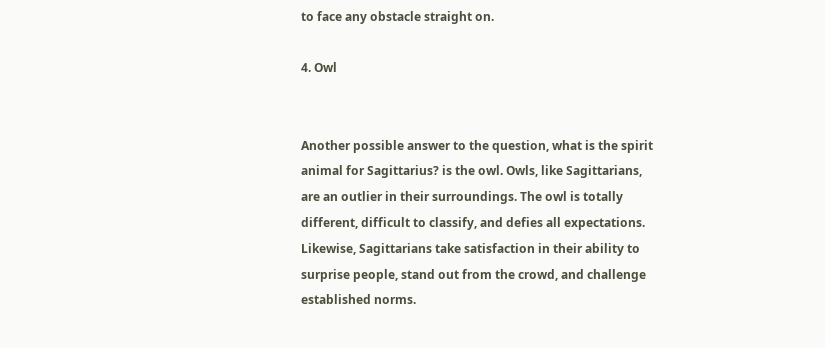to face any obstacle straight on.

4. Owl


Another possible answer to the question, what is the spirit animal for Sagittarius? is the owl. Owls, like Sagittarians, are an outlier in their surroundings. The owl is totally different, difficult to classify, and defies all expectations. Likewise, Sagittarians take satisfaction in their ability to surprise people, stand out from the crowd, and challenge established norms.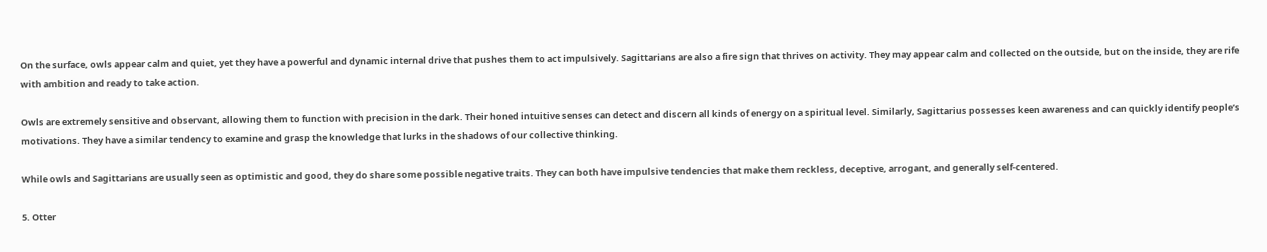On the surface, owls appear calm and quiet, yet they have a powerful and dynamic internal drive that pushes them to act impulsively. Sagittarians are also a fire sign that thrives on activity. They may appear calm and collected on the outside, but on the inside, they are rife with ambition and ready to take action.

Owls are extremely sensitive and observant, allowing them to function with precision in the dark. Their honed intuitive senses can detect and discern all kinds of energy on a spiritual level. Similarly, Sagittarius possesses keen awareness and can quickly identify people’s motivations. They have a similar tendency to examine and grasp the knowledge that lurks in the shadows of our collective thinking.

While owls and Sagittarians are usually seen as optimistic and good, they do share some possible negative traits. They can both have impulsive tendencies that make them reckless, deceptive, arrogant, and generally self-centered.

5. Otter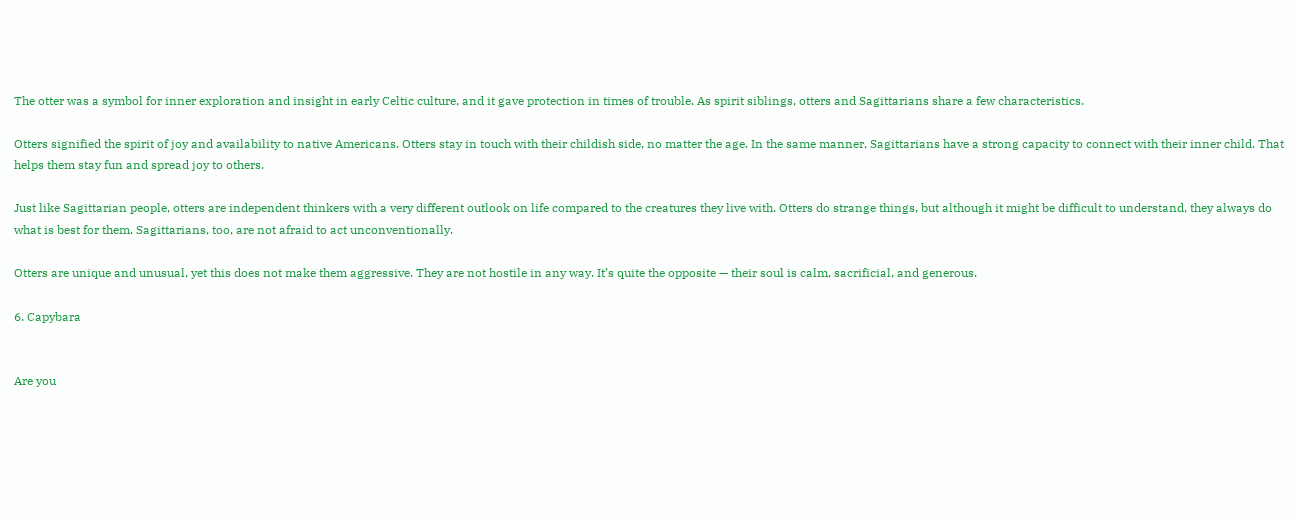The otter was a symbol for inner exploration and insight in early Celtic culture, and it gave protection in times of trouble. As spirit siblings, otters and Sagittarians share a few characteristics.

Otters signified the spirit of joy and availability to native Americans. Otters stay in touch with their childish side, no matter the age. In the same manner, Sagittarians have a strong capacity to connect with their inner child. That helps them stay fun and spread joy to others.

Just like Sagittarian people, otters are independent thinkers with a very different outlook on life compared to the creatures they live with. Otters do strange things, but although it might be difficult to understand, they always do what is best for them. Sagittarians, too, are not afraid to act unconventionally.

Otters are unique and unusual, yet this does not make them aggressive. They are not hostile in any way. It’s quite the opposite — their soul is calm, sacrificial, and generous.

6. Capybara


Are you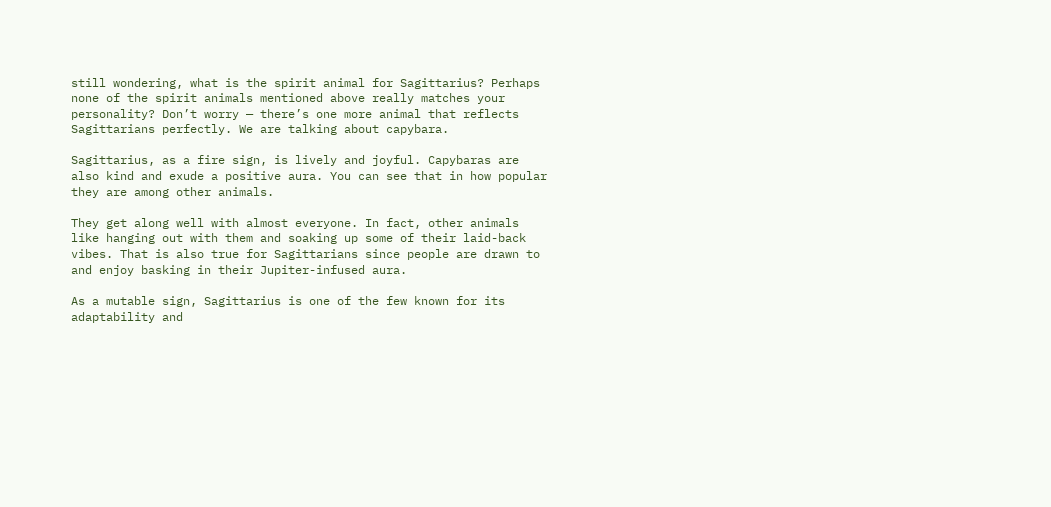still wondering, what is the spirit animal for Sagittarius? Perhaps none of the spirit animals mentioned above really matches your personality? Don’t worry — there’s one more animal that reflects Sagittarians perfectly. We are talking about capybara.

Sagittarius, as a fire sign, is lively and joyful. Capybaras are also kind and exude a positive aura. You can see that in how popular they are among other animals.

They get along well with almost everyone. In fact, other animals like hanging out with them and soaking up some of their laid-back vibes. That is also true for Sagittarians since people are drawn to and enjoy basking in their Jupiter-infused aura.

As a mutable sign, Sagittarius is one of the few known for its adaptability and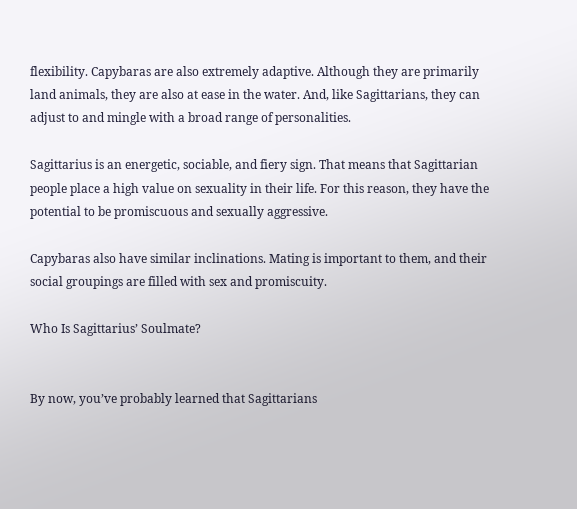flexibility. Capybaras are also extremely adaptive. Although they are primarily land animals, they are also at ease in the water. And, like Sagittarians, they can adjust to and mingle with a broad range of personalities.

Sagittarius is an energetic, sociable, and fiery sign. That means that Sagittarian people place a high value on sexuality in their life. For this reason, they have the potential to be promiscuous and sexually aggressive.

Capybaras also have similar inclinations. Mating is important to them, and their social groupings are filled with sex and promiscuity.

Who Is Sagittarius’ Soulmate?


By now, you’ve probably learned that Sagittarians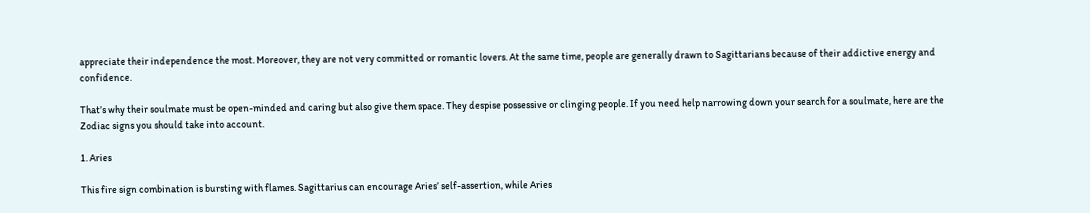appreciate their independence the most. Moreover, they are not very committed or romantic lovers. At the same time, people are generally drawn to Sagittarians because of their addictive energy and confidence.

That’s why their soulmate must be open-minded and caring but also give them space. They despise possessive or clinging people. If you need help narrowing down your search for a soulmate, here are the Zodiac signs you should take into account.

1. Aries

This fire sign combination is bursting with flames. Sagittarius can encourage Aries’ self-assertion, while Aries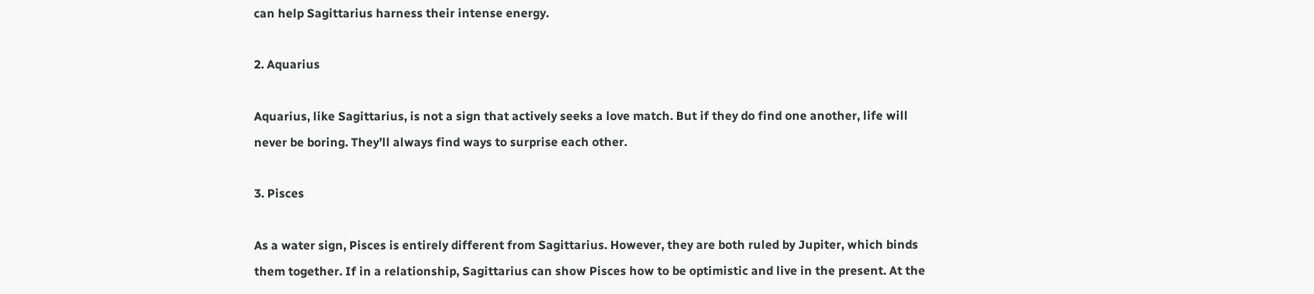can help Sagittarius harness their intense energy.

2. Aquarius

Aquarius, like Sagittarius, is not a sign that actively seeks a love match. But if they do find one another, life will never be boring. They’ll always find ways to surprise each other.

3. Pisces

As a water sign, Pisces is entirely different from Sagittarius. However, they are both ruled by Jupiter, which binds them together. If in a relationship, Sagittarius can show Pisces how to be optimistic and live in the present. At the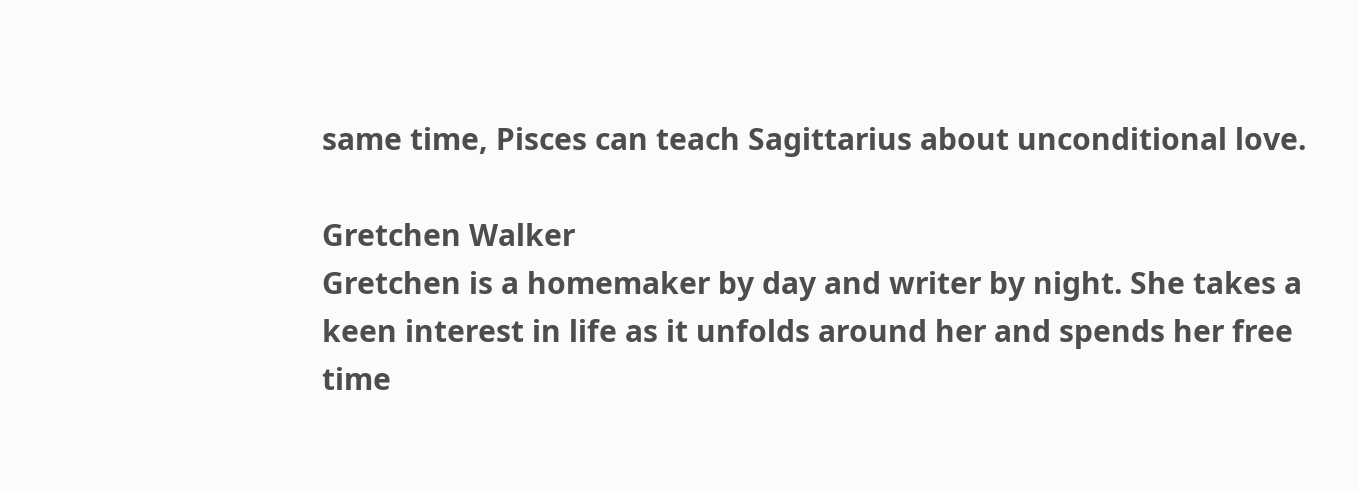same time, Pisces can teach Sagittarius about unconditional love.

Gretchen Walker
Gretchen is a homemaker by day and writer by night. She takes a keen interest in life as it unfolds around her and spends her free time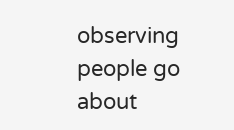observing people go about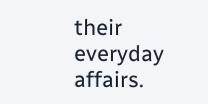their everyday affairs.